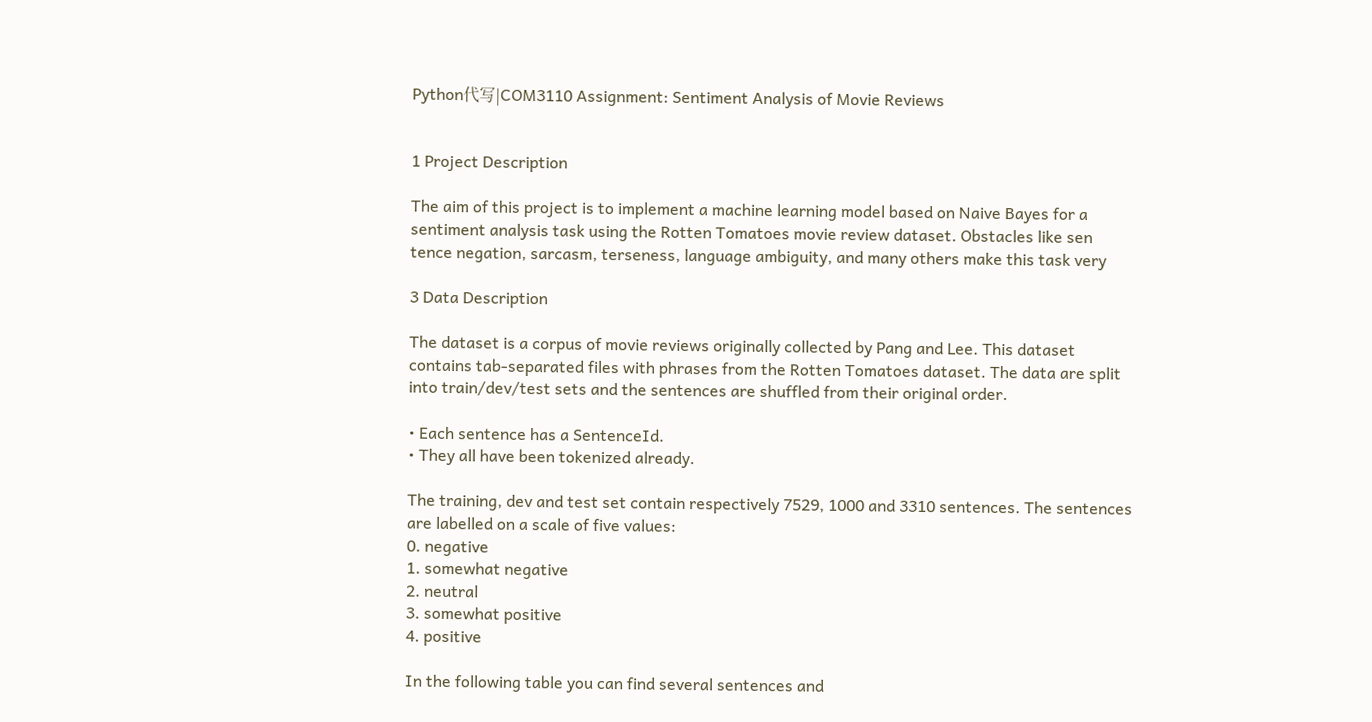Python代写|COM3110 Assignment: Sentiment Analysis of Movie Reviews


1 Project Description

The aim of this project is to implement a machine learning model based on Naive Bayes for a
sentiment analysis task using the Rotten Tomatoes movie review dataset. Obstacles like sen
tence negation, sarcasm, terseness, language ambiguity, and many others make this task very

3 Data Description

The dataset is a corpus of movie reviews originally collected by Pang and Lee. This dataset
contains tab-separated files with phrases from the Rotten Tomatoes dataset. The data are split
into train/dev/test sets and the sentences are shuffled from their original order.

• Each sentence has a SentenceId.
• They all have been tokenized already.

The training, dev and test set contain respectively 7529, 1000 and 3310 sentences. The sentences
are labelled on a scale of five values:
0. negative
1. somewhat negative
2. neutral
3. somewhat positive
4. positive

In the following table you can find several sentences and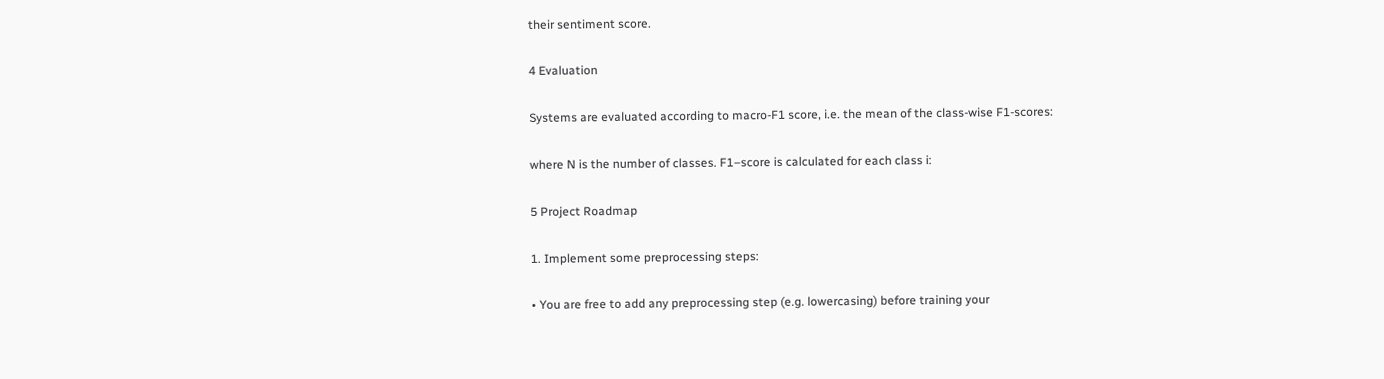their sentiment score.

4 Evaluation

Systems are evaluated according to macro-F1 score, i.e. the mean of the class-wise F1-scores:

where N is the number of classes. F1–score is calculated for each class i:

5 Project Roadmap

1. Implement some preprocessing steps:

• You are free to add any preprocessing step (e.g. lowercasing) before training your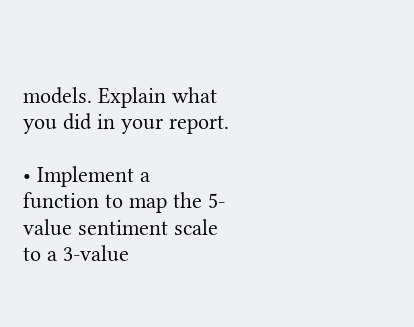models. Explain what you did in your report.

• Implement a function to map the 5-value sentiment scale to a 3-value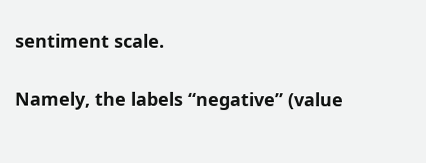sentiment scale.

Namely, the labels “negative” (value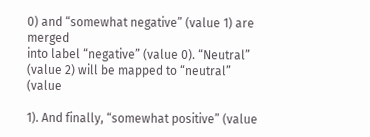0) and “somewhat negative” (value 1) are merged
into label “negative” (value 0). “Neutral” (value 2) will be mapped to “neutral” (value

1). And finally, “somewhat positive” (value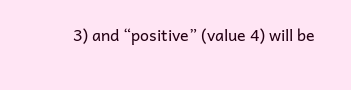3) and “positive” (value 4) will be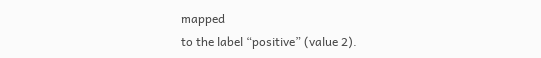mapped
to the label “positive” (value 2).